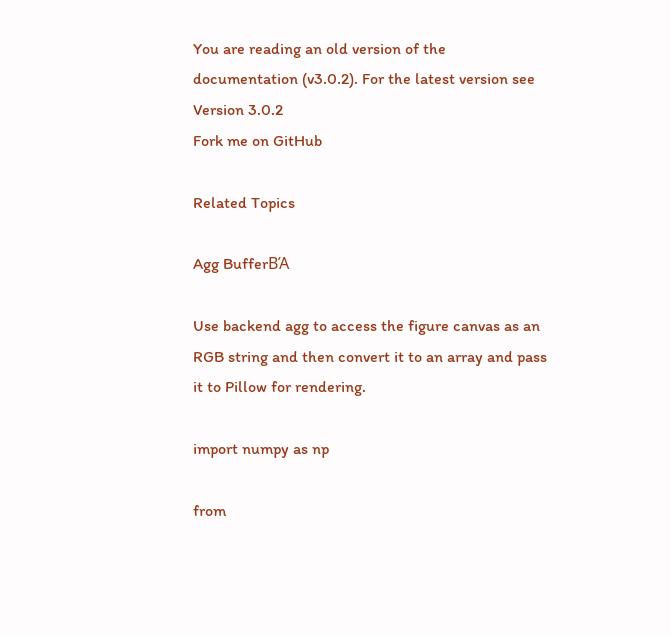You are reading an old version of the documentation (v3.0.2). For the latest version see
Version 3.0.2
Fork me on GitHub

Related Topics

Agg BufferΒΆ

Use backend agg to access the figure canvas as an RGB string and then convert it to an array and pass it to Pillow for rendering.

import numpy as np

from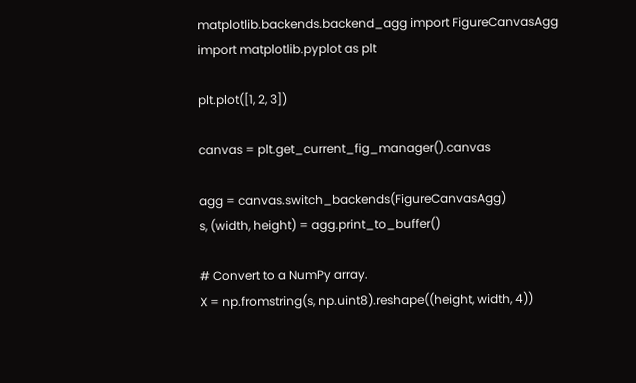matplotlib.backends.backend_agg import FigureCanvasAgg
import matplotlib.pyplot as plt

plt.plot([1, 2, 3])

canvas = plt.get_current_fig_manager().canvas

agg = canvas.switch_backends(FigureCanvasAgg)
s, (width, height) = agg.print_to_buffer()

# Convert to a NumPy array.
X = np.fromstring(s, np.uint8).reshape((height, width, 4))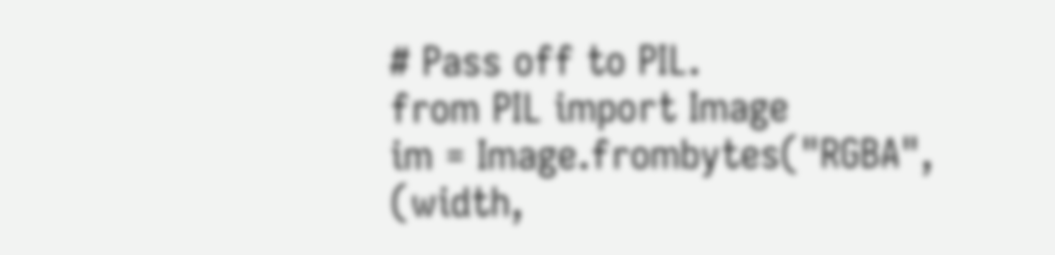# Pass off to PIL.
from PIL import Image
im = Image.frombytes("RGBA", (width,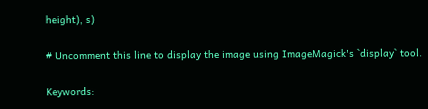height), s)

# Uncomment this line to display the image using ImageMagick's `display` tool.

Keywords: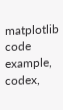matplotlib code example, codex,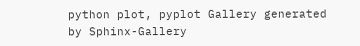python plot, pyplot Gallery generated by Sphinx-Gallery